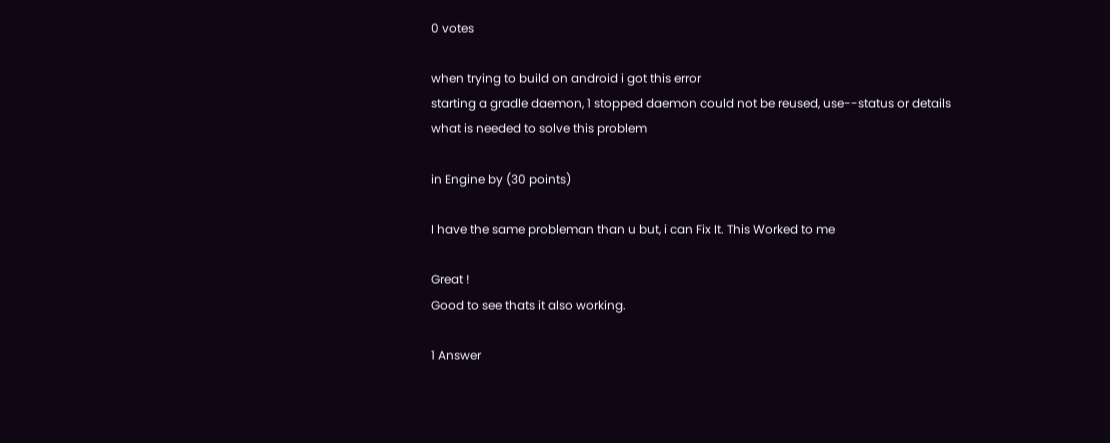0 votes

when trying to build on android i got this error
starting a gradle daemon, 1 stopped daemon could not be reused, use--status or details
what is needed to solve this problem

in Engine by (30 points)

I have the same probleman than u but, i can Fix It. This Worked to me

Great !
Good to see thats it also working.

1 Answer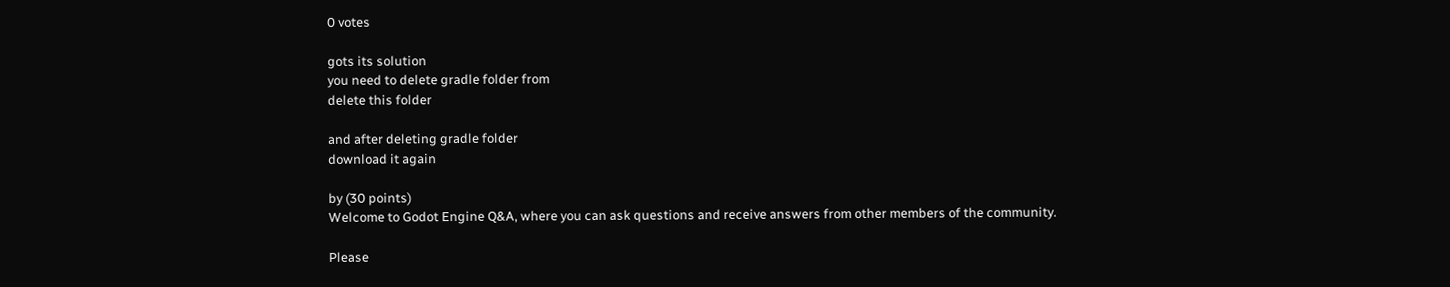0 votes

gots its solution
you need to delete gradle folder from
delete this folder

and after deleting gradle folder
download it again

by (30 points)
Welcome to Godot Engine Q&A, where you can ask questions and receive answers from other members of the community.

Please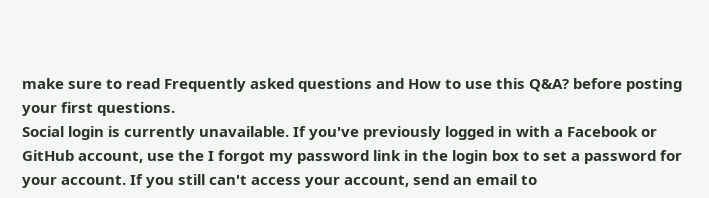make sure to read Frequently asked questions and How to use this Q&A? before posting your first questions.
Social login is currently unavailable. If you've previously logged in with a Facebook or GitHub account, use the I forgot my password link in the login box to set a password for your account. If you still can't access your account, send an email to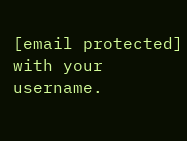[email protected] with your username.